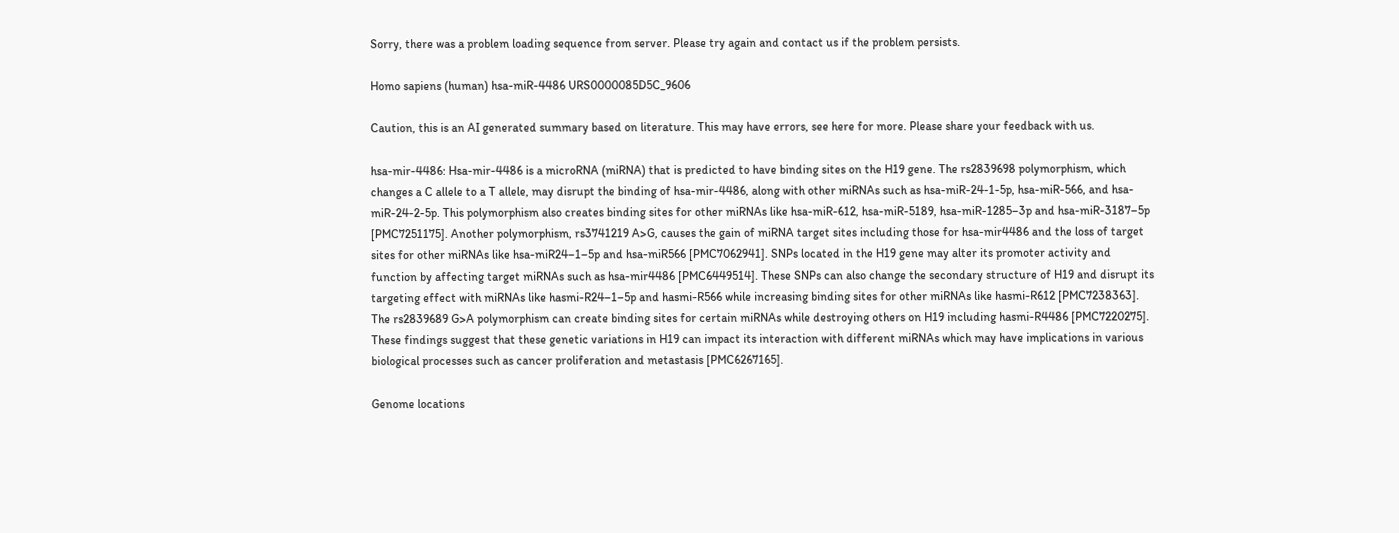Sorry, there was a problem loading sequence from server. Please try again and contact us if the problem persists.

Homo sapiens (human) hsa-miR-4486 URS0000085D5C_9606

Caution, this is an AI generated summary based on literature. This may have errors, see here for more. Please share your feedback with us.

hsa-mir-4486: Hsa-mir-4486 is a microRNA (miRNA) that is predicted to have binding sites on the H19 gene. The rs2839698 polymorphism, which changes a C allele to a T allele, may disrupt the binding of hsa-mir-4486, along with other miRNAs such as hsa-miR-24-1-5p, hsa-miR-566, and hsa-miR-24-2-5p. This polymorphism also creates binding sites for other miRNAs like hsa-miR-612, hsa-miR-5189, hsa-miR-1285–3p and hsa-miR-3187–5p [PMC7251175]. Another polymorphism, rs3741219 A>G, causes the gain of miRNA target sites including those for hsa-mir4486 and the loss of target sites for other miRNAs like hsa-miR24–1–5p and hsa-miR566 [PMC7062941]. SNPs located in the H19 gene may alter its promoter activity and function by affecting target miRNAs such as hsa-mir4486 [PMC6449514]. These SNPs can also change the secondary structure of H19 and disrupt its targeting effect with miRNAs like hasmi-R24–1–5p and hasmi-R566 while increasing binding sites for other miRNAs like hasmi-R612 [PMC7238363]. The rs2839689 G>A polymorphism can create binding sites for certain miRNAs while destroying others on H19 including hasmi-R4486 [PMC7220275]. These findings suggest that these genetic variations in H19 can impact its interaction with different miRNAs which may have implications in various biological processes such as cancer proliferation and metastasis [PMC6267165].

Genome locations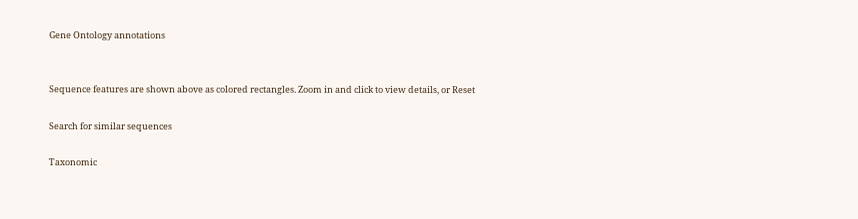Gene Ontology annotations


Sequence features are shown above as colored rectangles. Zoom in and click to view details, or Reset

Search for similar sequences

Taxonomic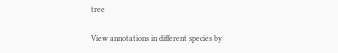tree

View annotations in different species by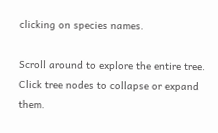clicking on species names.

Scroll around to explore the entire tree. Click tree nodes to collapse or expand them.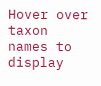Hover over taxon names to display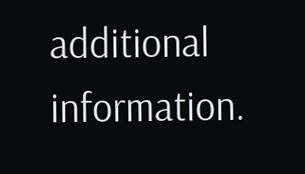additional information.